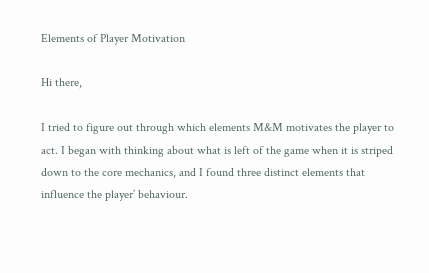Elements of Player Motivation

Hi there,

I tried to figure out through which elements M&M motivates the player to act. I began with thinking about what is left of the game when it is striped down to the core mechanics, and I found three distinct elements that influence the player’ behaviour.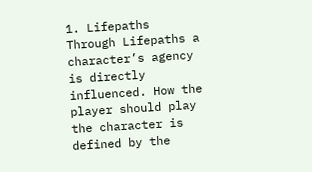1. Lifepaths
Through Lifepaths a character’s agency is directly influenced. How the player should play the character is defined by the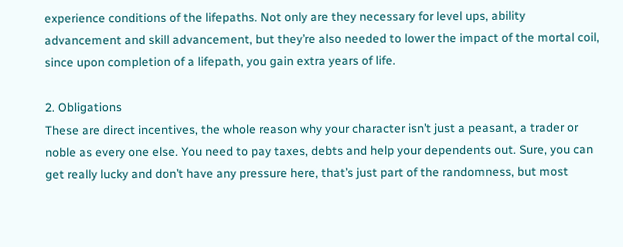experience conditions of the lifepaths. Not only are they necessary for level ups, ability advancement and skill advancement, but they’re also needed to lower the impact of the mortal coil, since upon completion of a lifepath, you gain extra years of life.

2. Obligations
These are direct incentives, the whole reason why your character isn’t just a peasant, a trader or noble as every one else. You need to pay taxes, debts and help your dependents out. Sure, you can get really lucky and don’t have any pressure here, that’s just part of the randomness, but most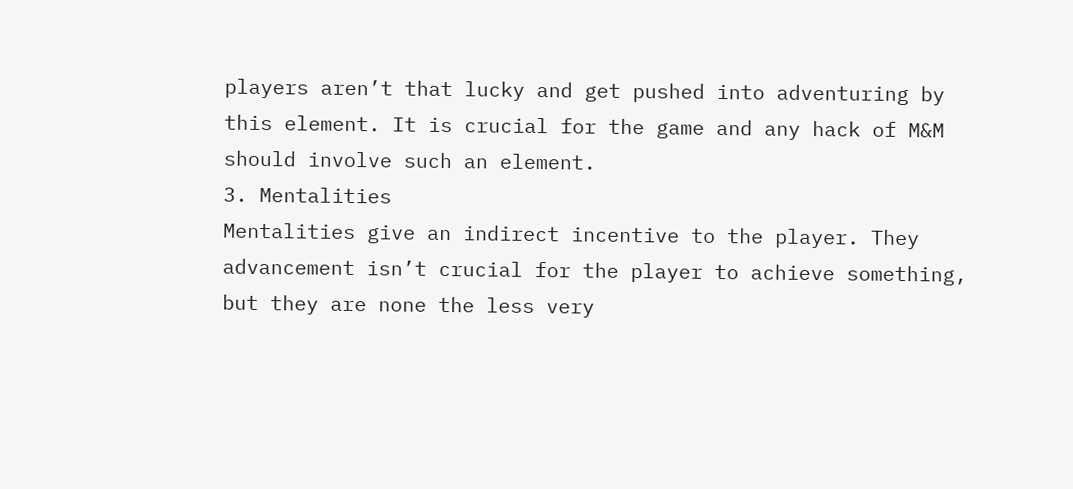players aren’t that lucky and get pushed into adventuring by this element. It is crucial for the game and any hack of M&M should involve such an element.
3. Mentalities
Mentalities give an indirect incentive to the player. They advancement isn’t crucial for the player to achieve something, but they are none the less very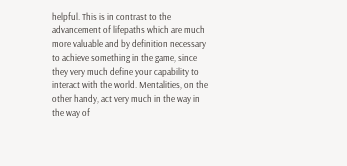helpful. This is in contrast to the advancement of lifepaths which are much more valuable and by definition necessary to achieve something in the game, since they very much define your capability to interact with the world. Mentalities, on the other handy, act very much in the way in the way of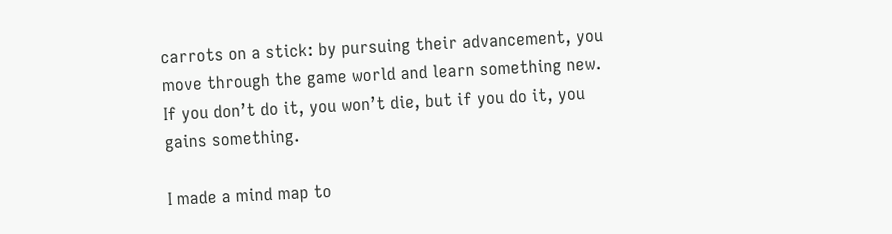carrots on a stick: by pursuing their advancement, you move through the game world and learn something new. If you don’t do it, you won’t die, but if you do it, you gains something.

I made a mind map to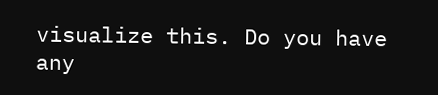visualize this. Do you have any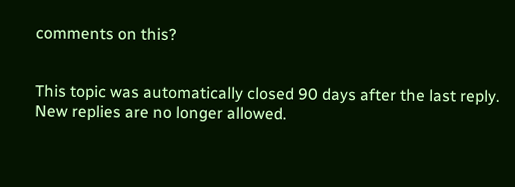comments on this?


This topic was automatically closed 90 days after the last reply. New replies are no longer allowed.